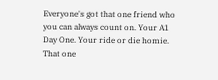Everyone's got that one friend who you can always count on. Your A1 Day One. Your ride or die homie. That one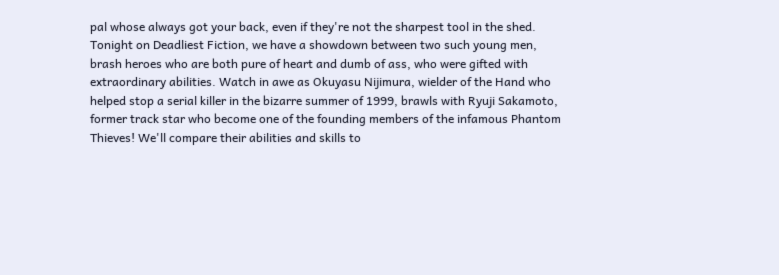pal whose always got your back, even if they're not the sharpest tool in the shed. Tonight on Deadliest Fiction, we have a showdown between two such young men, brash heroes who are both pure of heart and dumb of ass, who were gifted with extraordinary abilities. Watch in awe as Okuyasu Nijimura, wielder of the Hand who helped stop a serial killer in the bizarre summer of 1999, brawls with Ryuji Sakamoto, former track star who become one of the founding members of the infamous Phantom Thieves! We'll compare their abilities and skills to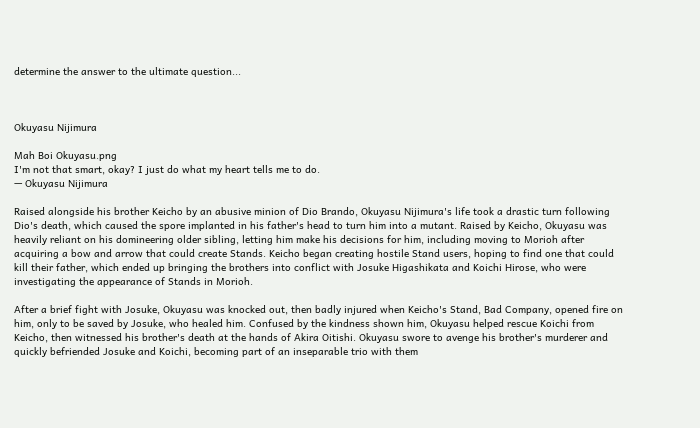determine the answer to the ultimate question...



Okuyasu Nijimura

Mah Boi Okuyasu.png
I'm not that smart, okay? I just do what my heart tells me to do.
— Okuyasu Nijimura

Raised alongside his brother Keicho by an abusive minion of Dio Brando, Okuyasu Nijimura's life took a drastic turn following Dio's death, which caused the spore implanted in his father's head to turn him into a mutant. Raised by Keicho, Okuyasu was heavily reliant on his domineering older sibling, letting him make his decisions for him, including moving to Morioh after acquiring a bow and arrow that could create Stands. Keicho began creating hostile Stand users, hoping to find one that could kill their father, which ended up bringing the brothers into conflict with Josuke Higashikata and Koichi Hirose, who were investigating the appearance of Stands in Morioh.

After a brief fight with Josuke, Okuyasu was knocked out, then badly injured when Keicho's Stand, Bad Company, opened fire on him, only to be saved by Josuke, who healed him. Confused by the kindness shown him, Okuyasu helped rescue Koichi from Keicho, then witnessed his brother's death at the hands of Akira Oitishi. Okuyasu swore to avenge his brother's murderer and quickly befriended Josuke and Koichi, becoming part of an inseparable trio with them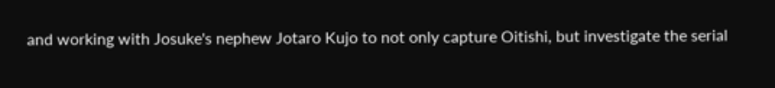and working with Josuke's nephew Jotaro Kujo to not only capture Oitishi, but investigate the serial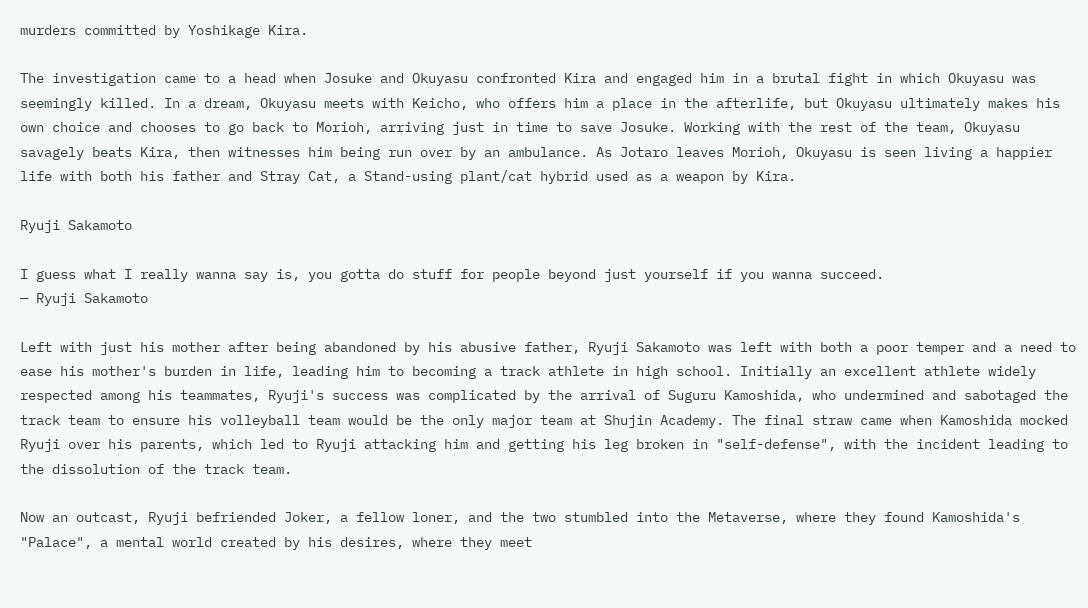murders committed by Yoshikage Kira.

The investigation came to a head when Josuke and Okuyasu confronted Kira and engaged him in a brutal fight in which Okuyasu was seemingly killed. In a dream, Okuyasu meets with Keicho, who offers him a place in the afterlife, but Okuyasu ultimately makes his own choice and chooses to go back to Morioh, arriving just in time to save Josuke. Working with the rest of the team, Okuyasu savagely beats Kira, then witnesses him being run over by an ambulance. As Jotaro leaves Morioh, Okuyasu is seen living a happier life with both his father and Stray Cat, a Stand-using plant/cat hybrid used as a weapon by Kira.

Ryuji Sakamoto

I guess what I really wanna say is, you gotta do stuff for people beyond just yourself if you wanna succeed.
— Ryuji Sakamoto

Left with just his mother after being abandoned by his abusive father, Ryuji Sakamoto was left with both a poor temper and a need to ease his mother's burden in life, leading him to becoming a track athlete in high school. Initially an excellent athlete widely respected among his teammates, Ryuji's success was complicated by the arrival of Suguru Kamoshida, who undermined and sabotaged the track team to ensure his volleyball team would be the only major team at Shujin Academy. The final straw came when Kamoshida mocked Ryuji over his parents, which led to Ryuji attacking him and getting his leg broken in "self-defense", with the incident leading to the dissolution of the track team.

Now an outcast, Ryuji befriended Joker, a fellow loner, and the two stumbled into the Metaverse, where they found Kamoshida's "Palace", a mental world created by his desires, where they meet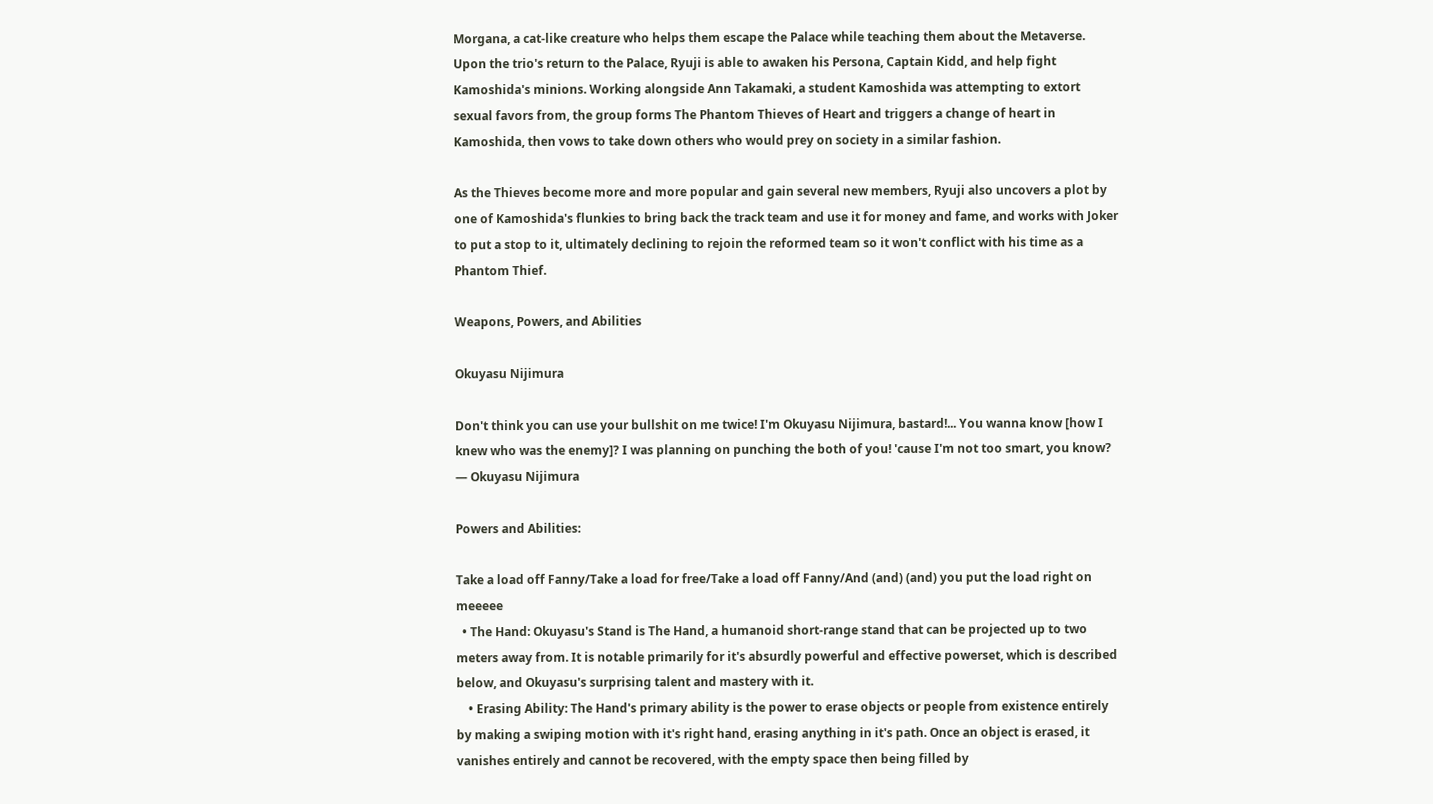Morgana, a cat-like creature who helps them escape the Palace while teaching them about the Metaverse. Upon the trio's return to the Palace, Ryuji is able to awaken his Persona, Captain Kidd, and help fight Kamoshida's minions. Working alongside Ann Takamaki, a student Kamoshida was attempting to extort sexual favors from, the group forms The Phantom Thieves of Heart and triggers a change of heart in Kamoshida, then vows to take down others who would prey on society in a similar fashion.

As the Thieves become more and more popular and gain several new members, Ryuji also uncovers a plot by one of Kamoshida's flunkies to bring back the track team and use it for money and fame, and works with Joker to put a stop to it, ultimately declining to rejoin the reformed team so it won't conflict with his time as a Phantom Thief.

Weapons, Powers, and Abilities

Okuyasu Nijimura

Don't think you can use your bullshit on me twice! I'm Okuyasu Nijimura, bastard!... You wanna know [how I knew who was the enemy]? I was planning on punching the both of you! 'cause I'm not too smart, you know?
— Okuyasu Nijimura

Powers and Abilities:

Take a load off Fanny/Take a load for free/Take a load off Fanny/And (and) (and) you put the load right on meeeee
  • The Hand: Okuyasu's Stand is The Hand, a humanoid short-range stand that can be projected up to two meters away from. It is notable primarily for it's absurdly powerful and effective powerset, which is described below, and Okuyasu's surprising talent and mastery with it.
    • Erasing Ability: The Hand's primary ability is the power to erase objects or people from existence entirely by making a swiping motion with it's right hand, erasing anything in it's path. Once an object is erased, it vanishes entirely and cannot be recovered, with the empty space then being filled by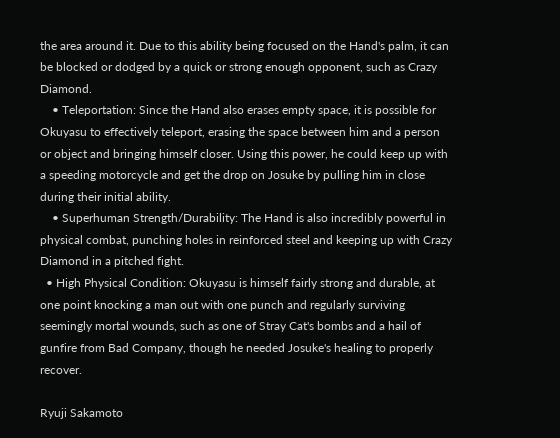the area around it. Due to this ability being focused on the Hand's palm, it can be blocked or dodged by a quick or strong enough opponent, such as Crazy Diamond.
    • Teleportation: Since the Hand also erases empty space, it is possible for Okuyasu to effectively teleport, erasing the space between him and a person or object and bringing himself closer. Using this power, he could keep up with a speeding motorcycle and get the drop on Josuke by pulling him in close during their initial ability.
    • Superhuman Strength/Durability: The Hand is also incredibly powerful in physical combat, punching holes in reinforced steel and keeping up with Crazy Diamond in a pitched fight.
  • High Physical Condition: Okuyasu is himself fairly strong and durable, at one point knocking a man out with one punch and regularly surviving seemingly mortal wounds, such as one of Stray Cat's bombs and a hail of gunfire from Bad Company, though he needed Josuke's healing to properly recover.

Ryuji Sakamoto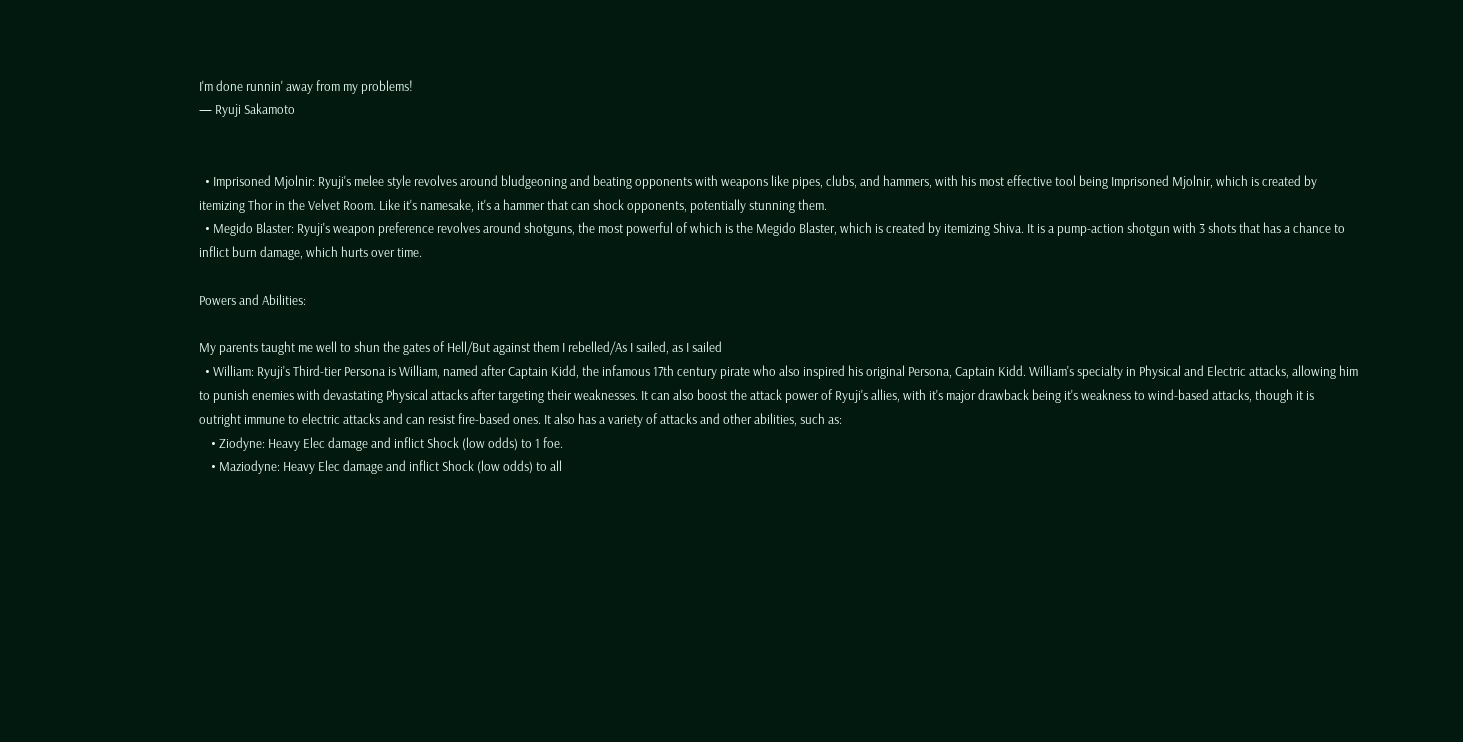I'm done runnin' away from my problems!
— Ryuji Sakamoto


  • Imprisoned Mjolnir: Ryuji's melee style revolves around bludgeoning and beating opponents with weapons like pipes, clubs, and hammers, with his most effective tool being Imprisoned Mjolnir, which is created by itemizing Thor in the Velvet Room. Like it's namesake, it's a hammer that can shock opponents, potentially stunning them.
  • Megido Blaster: Ryuji's weapon preference revolves around shotguns, the most powerful of which is the Megido Blaster, which is created by itemizing Shiva. It is a pump-action shotgun with 3 shots that has a chance to inflict burn damage, which hurts over time.

Powers and Abilities:

My parents taught me well to shun the gates of Hell/But against them I rebelled/As I sailed, as I sailed
  • William: Ryuji's Third-tier Persona is William, named after Captain Kidd, the infamous 17th century pirate who also inspired his original Persona, Captain Kidd. William's specialty in Physical and Electric attacks, allowing him to punish enemies with devastating Physical attacks after targeting their weaknesses. It can also boost the attack power of Ryuji's allies, with it's major drawback being it's weakness to wind-based attacks, though it is outright immune to electric attacks and can resist fire-based ones. It also has a variety of attacks and other abilities, such as:
    • Ziodyne: Heavy Elec damage and inflict Shock (low odds) to 1 foe.
    • Maziodyne: Heavy Elec damage and inflict Shock (low odds) to all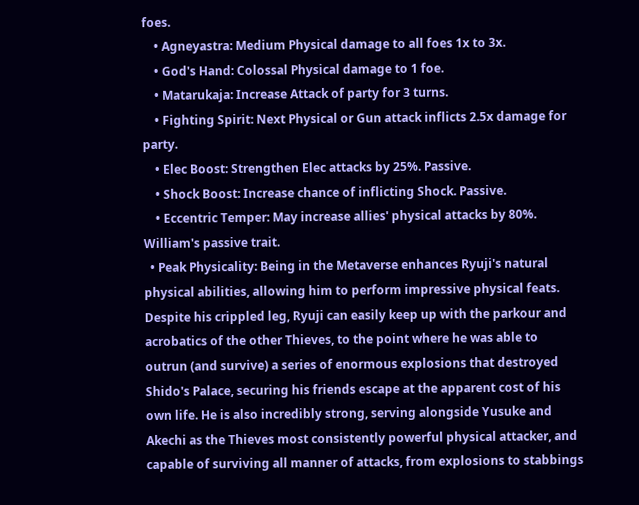foes.
    • Agneyastra: Medium Physical damage to all foes 1x to 3x.
    • God's Hand: Colossal Physical damage to 1 foe.
    • Matarukaja: Increase Attack of party for 3 turns.
    • Fighting Spirit: Next Physical or Gun attack inflicts 2.5x damage for party.
    • Elec Boost: Strengthen Elec attacks by 25%. Passive.
    • Shock Boost: Increase chance of inflicting Shock. Passive.
    • Eccentric Temper: May increase allies' physical attacks by 80%. William's passive trait.
  • Peak Physicality: Being in the Metaverse enhances Ryuji's natural physical abilities, allowing him to perform impressive physical feats. Despite his crippled leg, Ryuji can easily keep up with the parkour and acrobatics of the other Thieves, to the point where he was able to outrun (and survive) a series of enormous explosions that destroyed Shido's Palace, securing his friends escape at the apparent cost of his own life. He is also incredibly strong, serving alongside Yusuke and Akechi as the Thieves most consistently powerful physical attacker, and capable of surviving all manner of attacks, from explosions to stabbings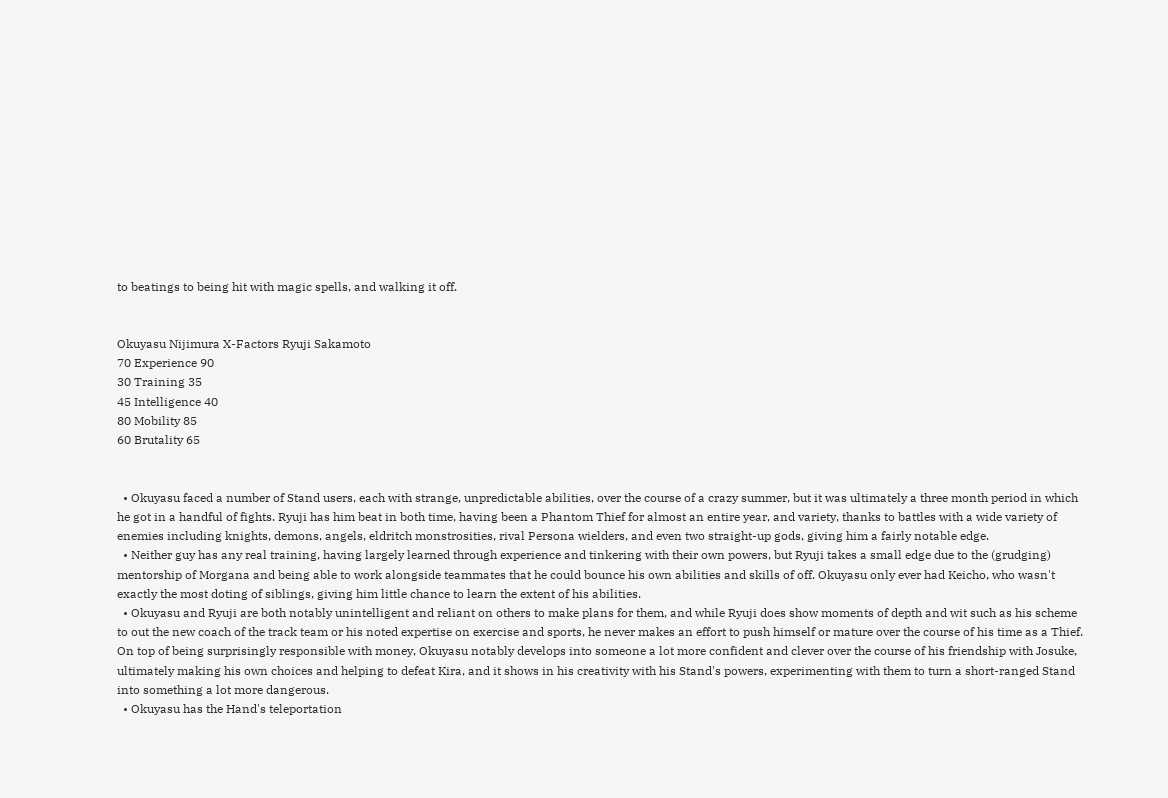to beatings to being hit with magic spells, and walking it off.


Okuyasu Nijimura X-Factors Ryuji Sakamoto
70 Experience 90
30 Training 35
45 Intelligence 40
80 Mobility 85
60 Brutality 65


  • Okuyasu faced a number of Stand users, each with strange, unpredictable abilities, over the course of a crazy summer, but it was ultimately a three month period in which he got in a handful of fights. Ryuji has him beat in both time, having been a Phantom Thief for almost an entire year, and variety, thanks to battles with a wide variety of enemies including knights, demons, angels, eldritch monstrosities, rival Persona wielders, and even two straight-up gods, giving him a fairly notable edge.
  • Neither guy has any real training, having largely learned through experience and tinkering with their own powers, but Ryuji takes a small edge due to the (grudging) mentorship of Morgana and being able to work alongside teammates that he could bounce his own abilities and skills of off. Okuyasu only ever had Keicho, who wasn't exactly the most doting of siblings, giving him little chance to learn the extent of his abilities.
  • Okuyasu and Ryuji are both notably unintelligent and reliant on others to make plans for them, and while Ryuji does show moments of depth and wit such as his scheme to out the new coach of the track team or his noted expertise on exercise and sports, he never makes an effort to push himself or mature over the course of his time as a Thief. On top of being surprisingly responsible with money, Okuyasu notably develops into someone a lot more confident and clever over the course of his friendship with Josuke, ultimately making his own choices and helping to defeat Kira, and it shows in his creativity with his Stand's powers, experimenting with them to turn a short-ranged Stand into something a lot more dangerous.
  • Okuyasu has the Hand's teleportation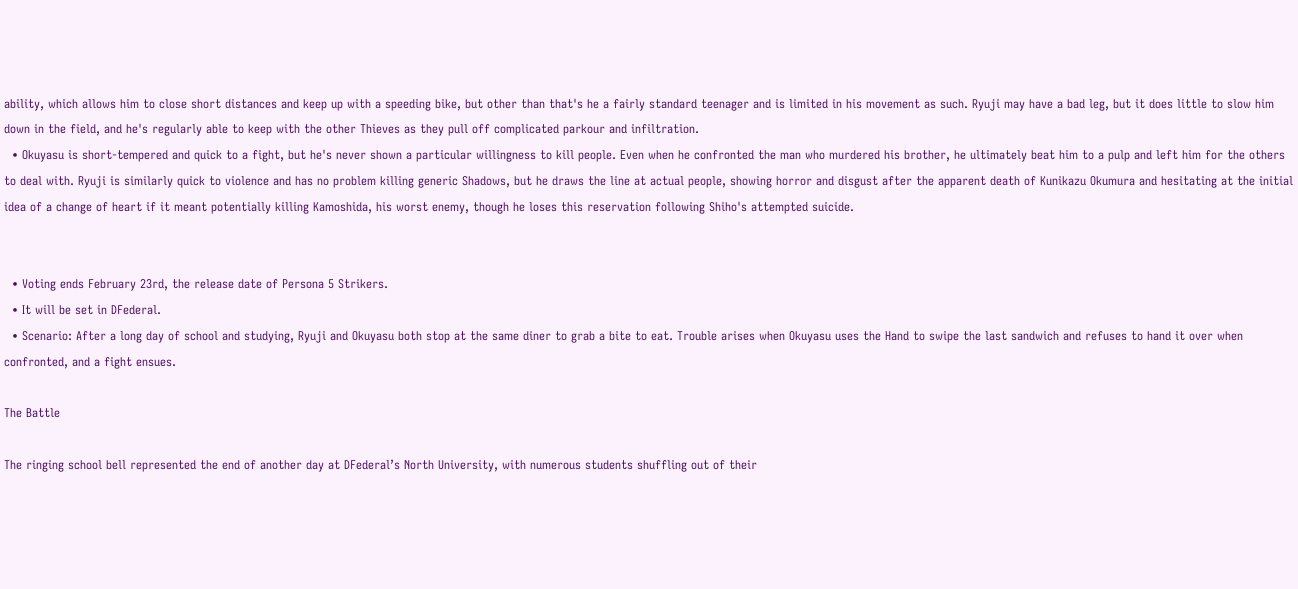ability, which allows him to close short distances and keep up with a speeding bike, but other than that's he a fairly standard teenager and is limited in his movement as such. Ryuji may have a bad leg, but it does little to slow him down in the field, and he's regularly able to keep with the other Thieves as they pull off complicated parkour and infiltration.
  • Okuyasu is short-tempered and quick to a fight, but he's never shown a particular willingness to kill people. Even when he confronted the man who murdered his brother, he ultimately beat him to a pulp and left him for the others to deal with. Ryuji is similarly quick to violence and has no problem killing generic Shadows, but he draws the line at actual people, showing horror and disgust after the apparent death of Kunikazu Okumura and hesitating at the initial idea of a change of heart if it meant potentially killing Kamoshida, his worst enemy, though he loses this reservation following Shiho's attempted suicide.


  • Voting ends February 23rd, the release date of Persona 5 Strikers.
  • It will be set in DFederal.
  • Scenario: After a long day of school and studying, Ryuji and Okuyasu both stop at the same diner to grab a bite to eat. Trouble arises when Okuyasu uses the Hand to swipe the last sandwich and refuses to hand it over when confronted, and a fight ensues.

The Battle

The ringing school bell represented the end of another day at DFederal’s North University, with numerous students shuffling out of their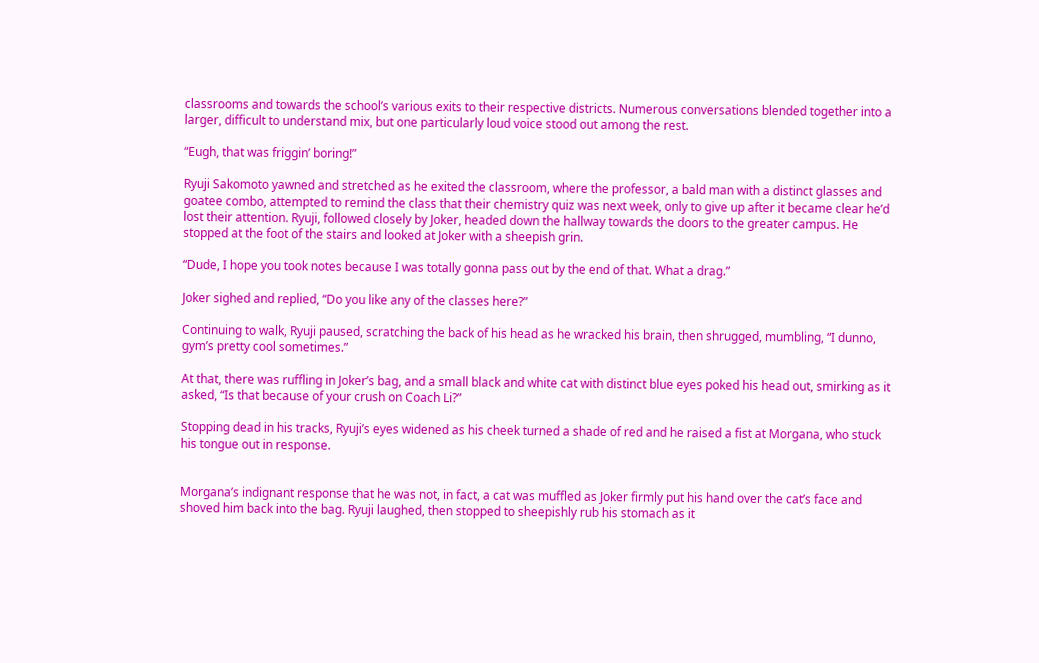classrooms and towards the school’s various exits to their respective districts. Numerous conversations blended together into a larger, difficult to understand mix, but one particularly loud voice stood out among the rest.

“Eugh, that was friggin’ boring!”

Ryuji Sakomoto yawned and stretched as he exited the classroom, where the professor, a bald man with a distinct glasses and goatee combo, attempted to remind the class that their chemistry quiz was next week, only to give up after it became clear he’d lost their attention. Ryuji, followed closely by Joker, headed down the hallway towards the doors to the greater campus. He stopped at the foot of the stairs and looked at Joker with a sheepish grin.

“Dude, I hope you took notes because I was totally gonna pass out by the end of that. What a drag.”

Joker sighed and replied, “Do you like any of the classes here?”

Continuing to walk, Ryuji paused, scratching the back of his head as he wracked his brain, then shrugged, mumbling, “I dunno, gym’s pretty cool sometimes.”

At that, there was ruffling in Joker’s bag, and a small black and white cat with distinct blue eyes poked his head out, smirking as it asked, “Is that because of your crush on Coach Li?”

Stopping dead in his tracks, Ryuji’s eyes widened as his cheek turned a shade of red and he raised a fist at Morgana, who stuck his tongue out in response.


Morgana’s indignant response that he was not, in fact, a cat was muffled as Joker firmly put his hand over the cat’s face and shoved him back into the bag. Ryuji laughed, then stopped to sheepishly rub his stomach as it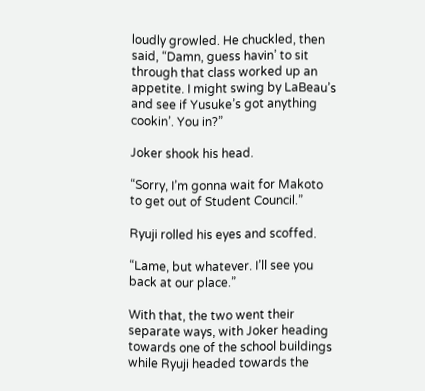loudly growled. He chuckled, then said, “Damn, guess havin’ to sit through that class worked up an appetite. I might swing by LaBeau’s and see if Yusuke’s got anything cookin’. You in?”

Joker shook his head.

“Sorry, I’m gonna wait for Makoto to get out of Student Council.”

Ryuji rolled his eyes and scoffed.

“Lame, but whatever. I’ll see you back at our place.”

With that, the two went their separate ways, with Joker heading towards one of the school buildings while Ryuji headed towards the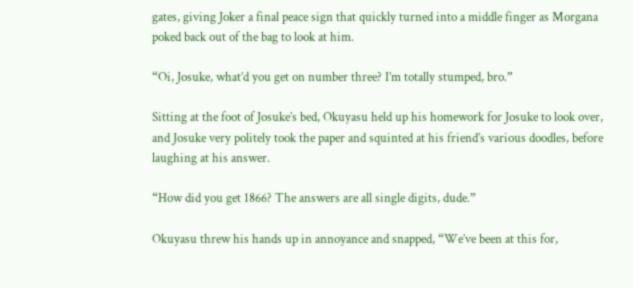gates, giving Joker a final peace sign that quickly turned into a middle finger as Morgana poked back out of the bag to look at him.

“Oi, Josuke, what’d you get on number three? I’m totally stumped, bro.”

Sitting at the foot of Josuke’s bed, Okuyasu held up his homework for Josuke to look over, and Josuke very politely took the paper and squinted at his friend’s various doodles, before laughing at his answer.

“How did you get 1866? The answers are all single digits, dude.”

Okuyasu threw his hands up in annoyance and snapped, “We’ve been at this for,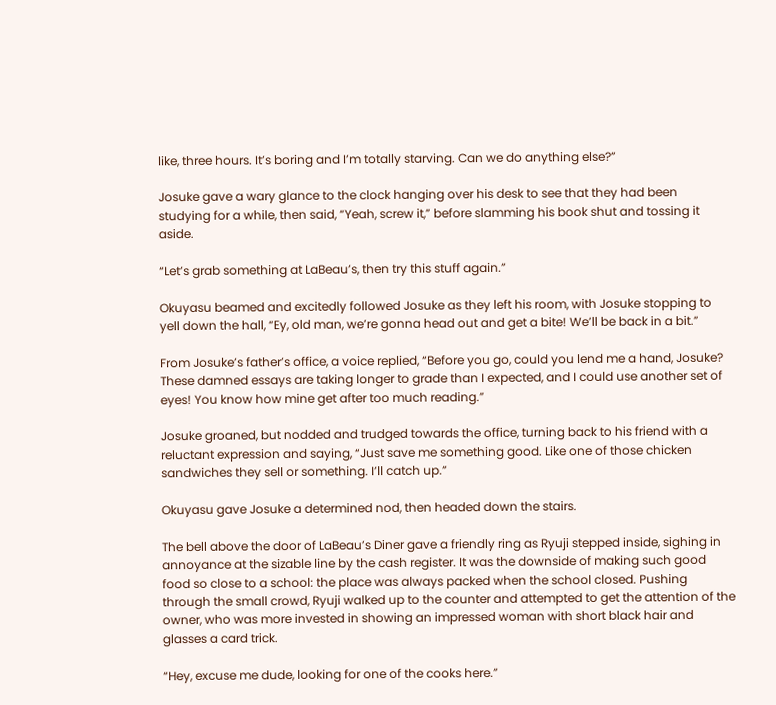like, three hours. It’s boring and I’m totally starving. Can we do anything else?”

Josuke gave a wary glance to the clock hanging over his desk to see that they had been studying for a while, then said, “Yeah, screw it,” before slamming his book shut and tossing it aside.

“Let’s grab something at LaBeau’s, then try this stuff again.”

Okuyasu beamed and excitedly followed Josuke as they left his room, with Josuke stopping to yell down the hall, “Ey, old man, we’re gonna head out and get a bite! We’ll be back in a bit.”

From Josuke’s father’s office, a voice replied, “Before you go, could you lend me a hand, Josuke? These damned essays are taking longer to grade than I expected, and I could use another set of eyes! You know how mine get after too much reading.”

Josuke groaned, but nodded and trudged towards the office, turning back to his friend with a reluctant expression and saying, “Just save me something good. Like one of those chicken sandwiches they sell or something. I’ll catch up.”

Okuyasu gave Josuke a determined nod, then headed down the stairs.

The bell above the door of LaBeau’s Diner gave a friendly ring as Ryuji stepped inside, sighing in annoyance at the sizable line by the cash register. It was the downside of making such good food so close to a school: the place was always packed when the school closed. Pushing through the small crowd, Ryuji walked up to the counter and attempted to get the attention of the owner, who was more invested in showing an impressed woman with short black hair and glasses a card trick.

“Hey, excuse me dude, looking for one of the cooks here.”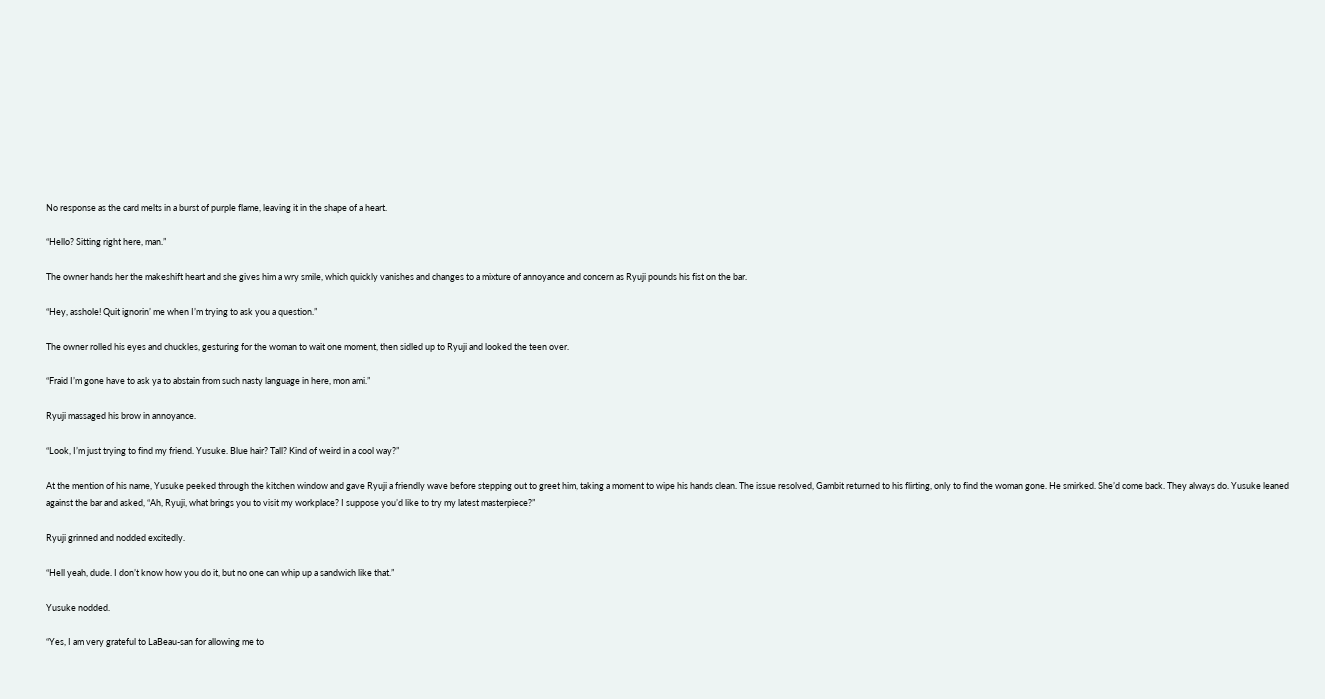No response as the card melts in a burst of purple flame, leaving it in the shape of a heart.

“Hello? Sitting right here, man.”

The owner hands her the makeshift heart and she gives him a wry smile, which quickly vanishes and changes to a mixture of annoyance and concern as Ryuji pounds his fist on the bar.

“Hey, asshole! Quit ignorin’ me when I’m trying to ask you a question.”

The owner rolled his eyes and chuckles, gesturing for the woman to wait one moment, then sidled up to Ryuji and looked the teen over.

“Fraid I’m gone have to ask ya to abstain from such nasty language in here, mon ami.”

Ryuji massaged his brow in annoyance.

“Look, I’m just trying to find my friend. Yusuke. Blue hair? Tall? Kind of weird in a cool way?”

At the mention of his name, Yusuke peeked through the kitchen window and gave Ryuji a friendly wave before stepping out to greet him, taking a moment to wipe his hands clean. The issue resolved, Gambit returned to his flirting, only to find the woman gone. He smirked. She’d come back. They always do. Yusuke leaned against the bar and asked, “Ah, Ryuji, what brings you to visit my workplace? I suppose you’d like to try my latest masterpiece?”

Ryuji grinned and nodded excitedly.

“Hell yeah, dude. I don’t know how you do it, but no one can whip up a sandwich like that.”

Yusuke nodded.

“Yes, I am very grateful to LaBeau-san for allowing me to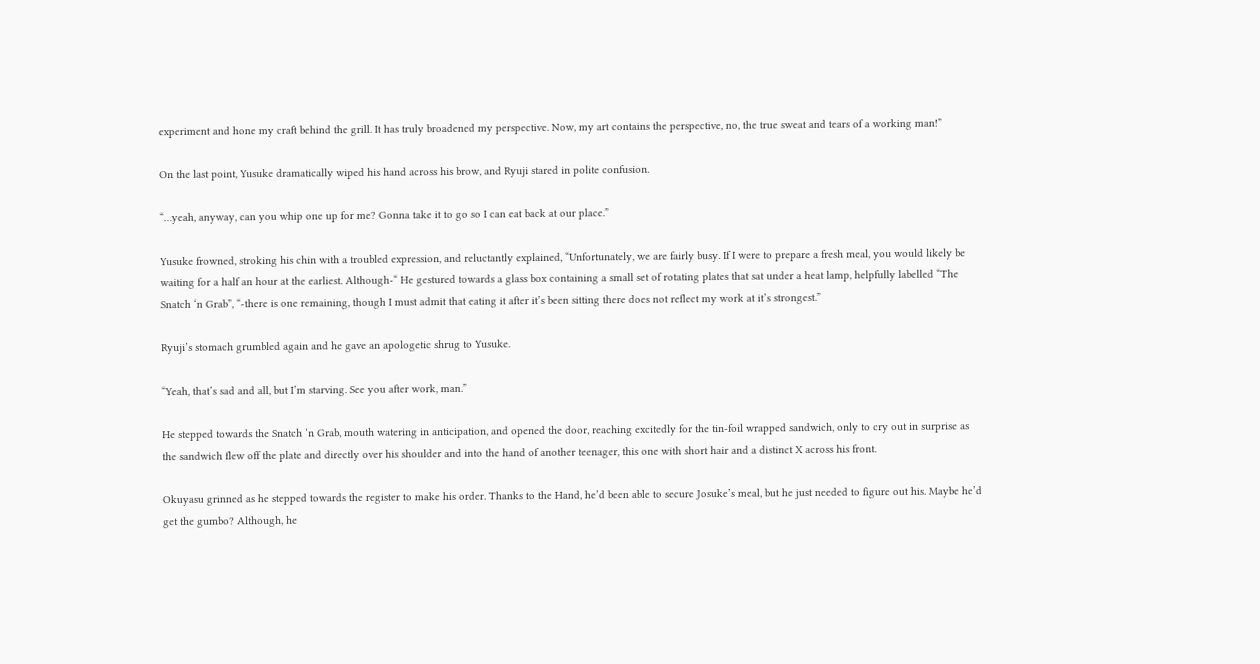experiment and hone my craft behind the grill. It has truly broadened my perspective. Now, my art contains the perspective, no, the true sweat and tears of a working man!”

On the last point, Yusuke dramatically wiped his hand across his brow, and Ryuji stared in polite confusion.

“…yeah, anyway, can you whip one up for me? Gonna take it to go so I can eat back at our place.”

Yusuke frowned, stroking his chin with a troubled expression, and reluctantly explained, “Unfortunately, we are fairly busy. If I were to prepare a fresh meal, you would likely be waiting for a half an hour at the earliest. Although-“ He gestured towards a glass box containing a small set of rotating plates that sat under a heat lamp, helpfully labelled “The Snatch ‘n Grab”, “-there is one remaining, though I must admit that eating it after it’s been sitting there does not reflect my work at it’s strongest.”

Ryuji’s stomach grumbled again and he gave an apologetic shrug to Yusuke.

“Yeah, that’s sad and all, but I’m starving. See you after work, man.”

He stepped towards the Snatch ‘n Grab, mouth watering in anticipation, and opened the door, reaching excitedly for the tin-foil wrapped sandwich, only to cry out in surprise as the sandwich flew off the plate and directly over his shoulder and into the hand of another teenager, this one with short hair and a distinct X across his front.

Okuyasu grinned as he stepped towards the register to make his order. Thanks to the Hand, he’d been able to secure Josuke’s meal, but he just needed to figure out his. Maybe he’d get the gumbo? Although, he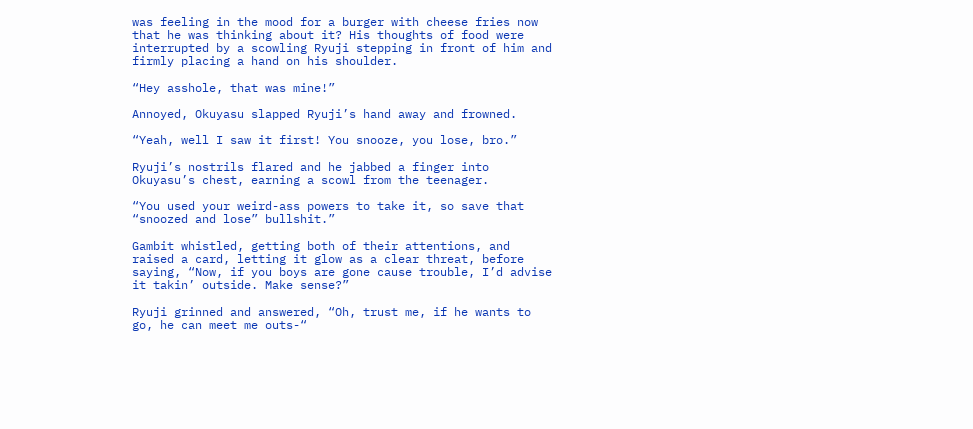was feeling in the mood for a burger with cheese fries now that he was thinking about it? His thoughts of food were interrupted by a scowling Ryuji stepping in front of him and firmly placing a hand on his shoulder.

“Hey asshole, that was mine!”

Annoyed, Okuyasu slapped Ryuji’s hand away and frowned.

“Yeah, well I saw it first! You snooze, you lose, bro.”

Ryuji’s nostrils flared and he jabbed a finger into Okuyasu’s chest, earning a scowl from the teenager.

“You used your weird-ass powers to take it, so save that “snoozed and lose” bullshit.”

Gambit whistled, getting both of their attentions, and raised a card, letting it glow as a clear threat, before saying, “Now, if you boys are gone cause trouble, I’d advise it takin’ outside. Make sense?”

Ryuji grinned and answered, “Oh, trust me, if he wants to go, he can meet me outs-“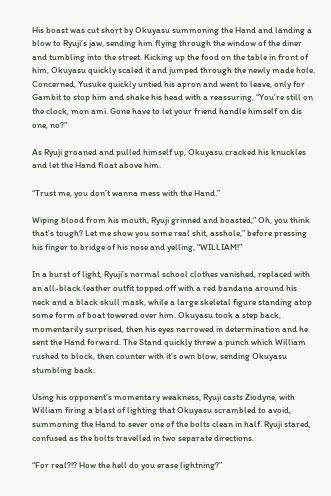His boast was cut short by Okuyasu summoning the Hand and landing a blow to Ryuji’s jaw, sending him flying through the window of the diner and tumbling into the street. Kicking up the food on the table in front of him, Okuyasu quickly scaled it and jumped through the newly made hole. Concerned, Yusuke quickly untied his apron and went to leave, only for Gambit to stop him and shake his head with a reassuring, “You’re still on the clock, mon ami. Gone have to let your friend handle himself on dis one, no?”

As Ryuji groaned and pulled himself up, Okuyasu cracked his knuckles and let the Hand float above him.

“Trust me, you don’t wanna mess with the Hand.”

Wiping blood from his mouth, Ryuji grinned and boasted,” Oh, you think that’s tough? Let me show you some real shit, asshole,” before pressing his finger to bridge of his nose and yelling, “WILLIAM!”

In a burst of light, Ryuji’s normal school clothes vanished, replaced with an all-black leather outfit topped off with a red bandana around his neck and a black skull mask, while a large skeletal figure standing atop some form of boat towered over him. Okuyasu took a step back, momentarily surprised, then his eyes narrowed in determination and he sent the Hand forward. The Stand quickly threw a punch which William rushed to block, then counter with it’s own blow, sending Okuyasu stumbling back.

Using his opponent’s momentary weakness, Ryuji casts Ziodyne, with William firing a blast of lighting that Okuyasu scrambled to avoid, summoning the Hand to sever one of the bolts clean in half. Ryuji stared, confused as the bolts travelled in two separate directions.

“For real?!? How the hell do you erase lightning?”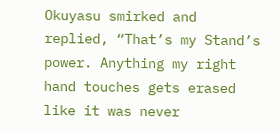Okuyasu smirked and replied, “That’s my Stand’s power. Anything my right hand touches gets erased like it was never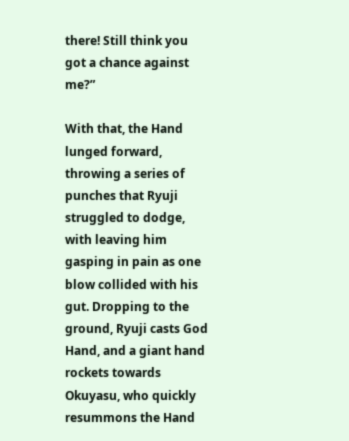there! Still think you got a chance against me?”

With that, the Hand lunged forward, throwing a series of punches that Ryuji struggled to dodge, with leaving him gasping in pain as one blow collided with his gut. Dropping to the ground, Ryuji casts God Hand, and a giant hand rockets towards Okuyasu, who quickly resummons the Hand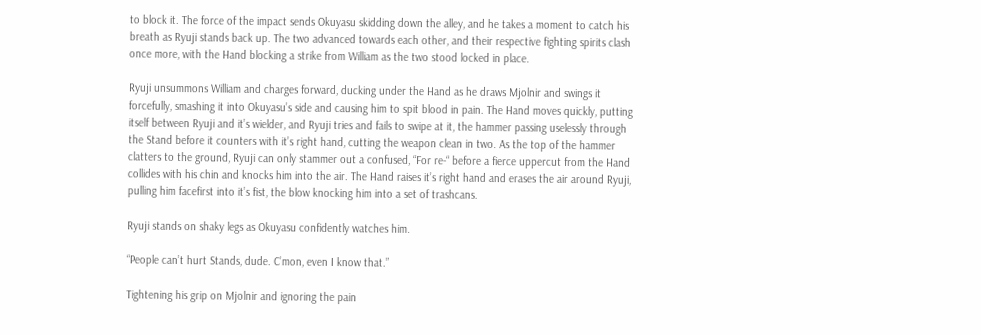to block it. The force of the impact sends Okuyasu skidding down the alley, and he takes a moment to catch his breath as Ryuji stands back up. The two advanced towards each other, and their respective fighting spirits clash once more, with the Hand blocking a strike from William as the two stood locked in place.

Ryuji unsummons William and charges forward, ducking under the Hand as he draws Mjolnir and swings it forcefully, smashing it into Okuyasu’s side and causing him to spit blood in pain. The Hand moves quickly, putting itself between Ryuji and it’s wielder, and Ryuji tries and fails to swipe at it, the hammer passing uselessly through the Stand before it counters with it’s right hand, cutting the weapon clean in two. As the top of the hammer clatters to the ground, Ryuji can only stammer out a confused, “For re-“ before a fierce uppercut from the Hand collides with his chin and knocks him into the air. The Hand raises it’s right hand and erases the air around Ryuji, pulling him facefirst into it’s fist, the blow knocking him into a set of trashcans.

Ryuji stands on shaky legs as Okuyasu confidently watches him.

“People can’t hurt Stands, dude. C’mon, even I know that.”

Tightening his grip on Mjolnir and ignoring the pain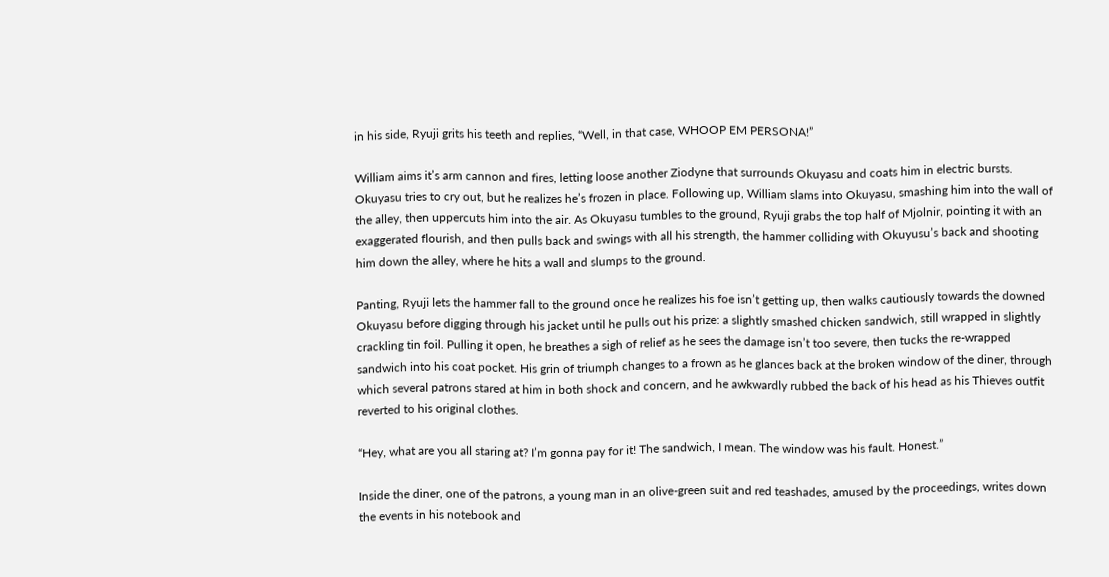in his side, Ryuji grits his teeth and replies, “Well, in that case, WHOOP EM PERSONA!”

William aims it’s arm cannon and fires, letting loose another Ziodyne that surrounds Okuyasu and coats him in electric bursts. Okuyasu tries to cry out, but he realizes he’s frozen in place. Following up, William slams into Okuyasu, smashing him into the wall of the alley, then uppercuts him into the air. As Okuyasu tumbles to the ground, Ryuji grabs the top half of Mjolnir, pointing it with an exaggerated flourish, and then pulls back and swings with all his strength, the hammer colliding with Okuyusu’s back and shooting him down the alley, where he hits a wall and slumps to the ground.

Panting, Ryuji lets the hammer fall to the ground once he realizes his foe isn’t getting up, then walks cautiously towards the downed Okuyasu before digging through his jacket until he pulls out his prize: a slightly smashed chicken sandwich, still wrapped in slightly crackling tin foil. Pulling it open, he breathes a sigh of relief as he sees the damage isn’t too severe, then tucks the re-wrapped sandwich into his coat pocket. His grin of triumph changes to a frown as he glances back at the broken window of the diner, through which several patrons stared at him in both shock and concern, and he awkwardly rubbed the back of his head as his Thieves outfit reverted to his original clothes.

“Hey, what are you all staring at? I’m gonna pay for it! The sandwich, I mean. The window was his fault. Honest.”

Inside the diner, one of the patrons, a young man in an olive-green suit and red teashades, amused by the proceedings, writes down the events in his notebook and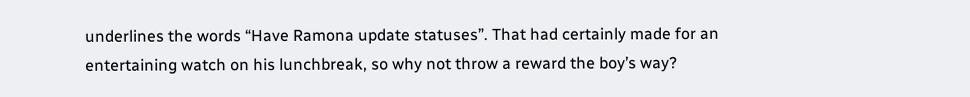underlines the words “Have Ramona update statuses”. That had certainly made for an entertaining watch on his lunchbreak, so why not throw a reward the boy’s way?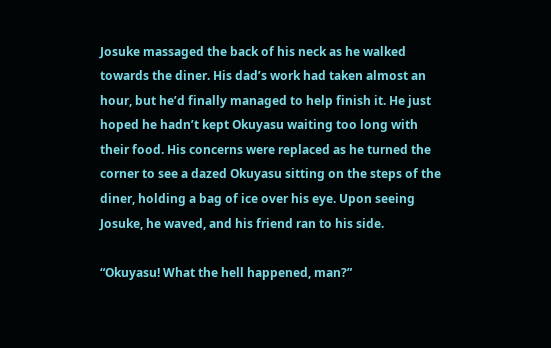Josuke massaged the back of his neck as he walked towards the diner. His dad’s work had taken almost an hour, but he’d finally managed to help finish it. He just hoped he hadn’t kept Okuyasu waiting too long with their food. His concerns were replaced as he turned the corner to see a dazed Okuyasu sitting on the steps of the diner, holding a bag of ice over his eye. Upon seeing Josuke, he waved, and his friend ran to his side.

“Okuyasu! What the hell happened, man?”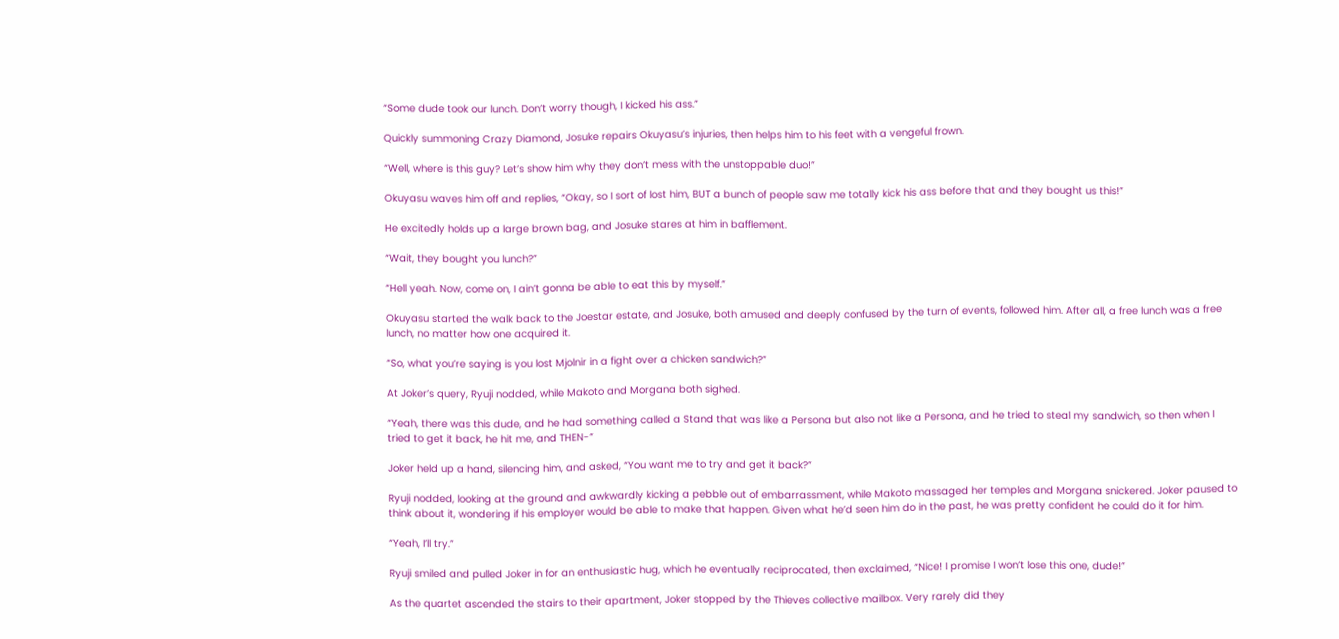“Some dude took our lunch. Don’t worry though, I kicked his ass.”

Quickly summoning Crazy Diamond, Josuke repairs Okuyasu’s injuries, then helps him to his feet with a vengeful frown.

“Well, where is this guy? Let’s show him why they don’t mess with the unstoppable duo!”

Okuyasu waves him off and replies, “Okay, so I sort of lost him, BUT a bunch of people saw me totally kick his ass before that and they bought us this!”

He excitedly holds up a large brown bag, and Josuke stares at him in bafflement.

“Wait, they bought you lunch?”

“Hell yeah. Now, come on, I ain’t gonna be able to eat this by myself.”

Okuyasu started the walk back to the Joestar estate, and Josuke, both amused and deeply confused by the turn of events, followed him. After all, a free lunch was a free lunch, no matter how one acquired it.

“So, what you’re saying is you lost Mjolnir in a fight over a chicken sandwich?”

At Joker’s query, Ryuji nodded, while Makoto and Morgana both sighed.

“Yeah, there was this dude, and he had something called a Stand that was like a Persona but also not like a Persona, and he tried to steal my sandwich, so then when I tried to get it back, he hit me, and THEN-“

Joker held up a hand, silencing him, and asked, “You want me to try and get it back?”

Ryuji nodded, looking at the ground and awkwardly kicking a pebble out of embarrassment, while Makoto massaged her temples and Morgana snickered. Joker paused to think about it, wondering if his employer would be able to make that happen. Given what he’d seen him do in the past, he was pretty confident he could do it for him.

“Yeah, I’ll try.”

Ryuji smiled and pulled Joker in for an enthusiastic hug, which he eventually reciprocated, then exclaimed, “Nice! I promise I won’t lose this one, dude!”

As the quartet ascended the stairs to their apartment, Joker stopped by the Thieves collective mailbox. Very rarely did they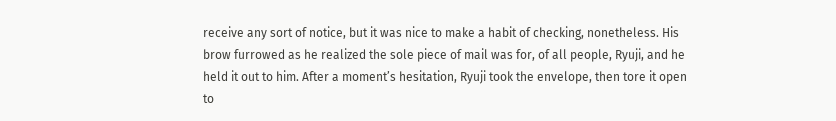receive any sort of notice, but it was nice to make a habit of checking, nonetheless. His brow furrowed as he realized the sole piece of mail was for, of all people, Ryuji, and he held it out to him. After a moment’s hesitation, Ryuji took the envelope, then tore it open to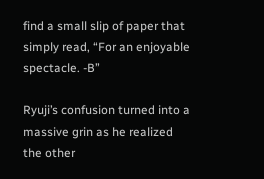find a small slip of paper that simply read, “For an enjoyable spectacle. -B”

Ryuji’s confusion turned into a massive grin as he realized the other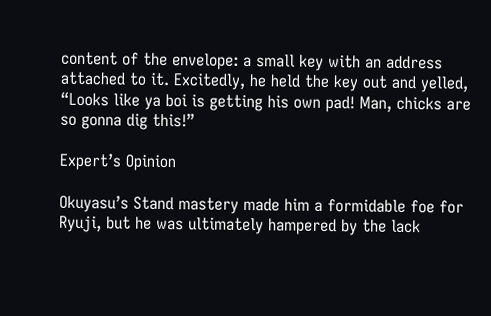content of the envelope: a small key with an address attached to it. Excitedly, he held the key out and yelled, “Looks like ya boi is getting his own pad! Man, chicks are so gonna dig this!”

Expert’s Opinion

Okuyasu’s Stand mastery made him a formidable foe for Ryuji, but he was ultimately hampered by the lack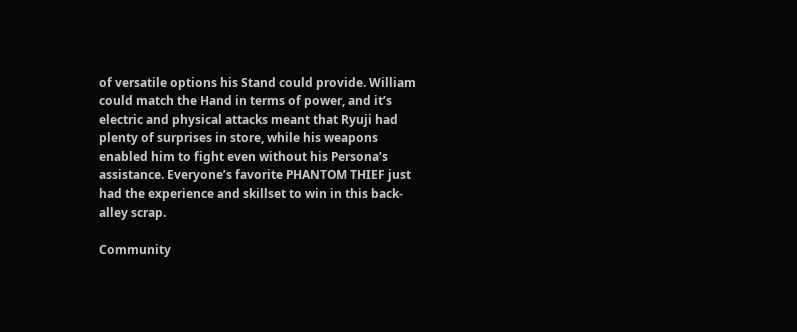of versatile options his Stand could provide. William could match the Hand in terms of power, and it’s electric and physical attacks meant that Ryuji had plenty of surprises in store, while his weapons enabled him to fight even without his Persona’s assistance. Everyone’s favorite PHANTOM THIEF just had the experience and skillset to win in this back-alley scrap.

Community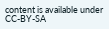content is available under CC-BY-SA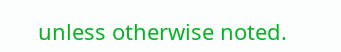unless otherwise noted.